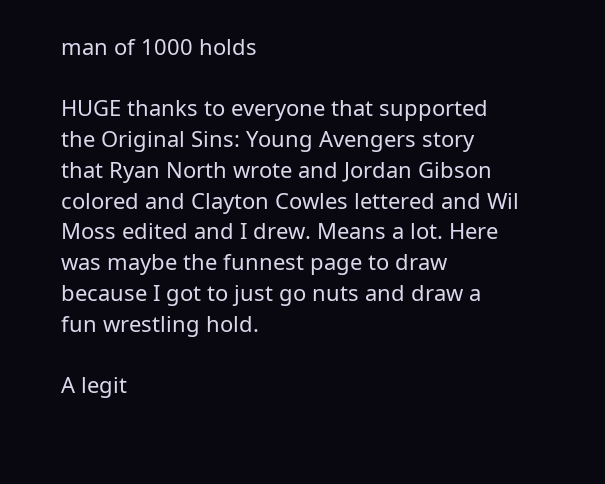man of 1000 holds

HUGE thanks to everyone that supported the Original Sins: Young Avengers story that Ryan North wrote and Jordan Gibson colored and Clayton Cowles lettered and Wil Moss edited and I drew. Means a lot. Here was maybe the funnest page to draw because I got to just go nuts and draw a fun wrestling hold.

A legit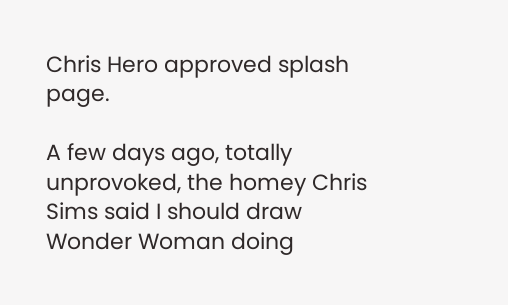Chris Hero approved splash page.

A few days ago, totally unprovoked, the homey Chris Sims said I should draw Wonder Woman doing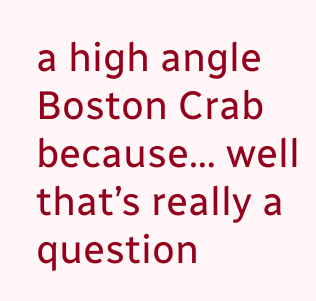a high angle Boston Crab because… well that’s really a question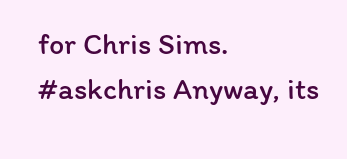for Chris Sims. #askchris Anyway, its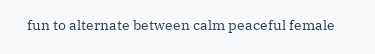fun to alternate between calm peaceful female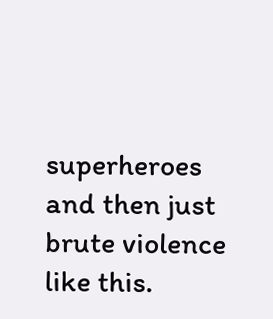superheroes and then just brute violence like this.